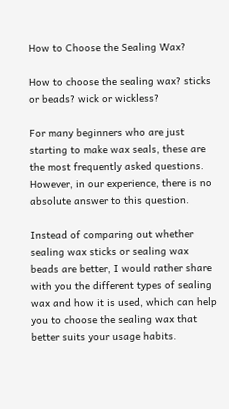How to Choose the Sealing Wax?

How to choose the sealing wax? sticks or beads? wick or wickless?

For many beginners who are just starting to make wax seals, these are the most frequently asked questions. However, in our experience, there is no absolute answer to this question.

Instead of comparing out whether sealing wax sticks or sealing wax beads are better, I would rather share with you the different types of sealing wax and how it is used, which can help you to choose the sealing wax that better suits your usage habits.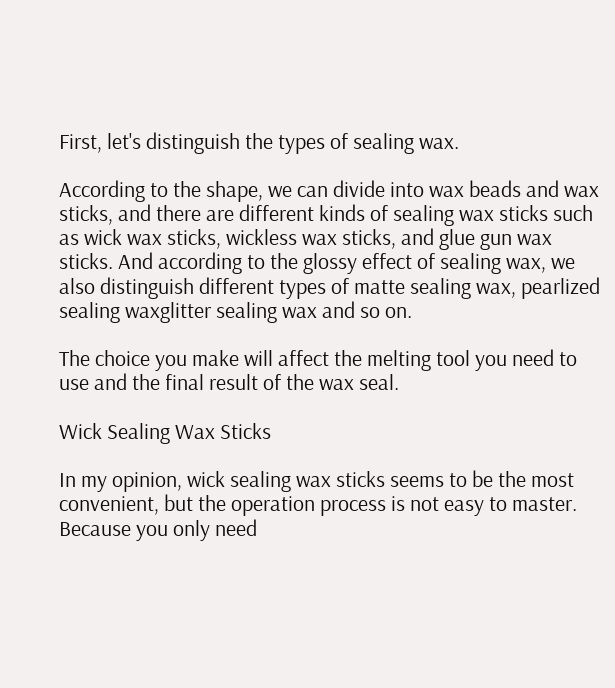First, let's distinguish the types of sealing wax.

According to the shape, we can divide into wax beads and wax sticks, and there are different kinds of sealing wax sticks such as wick wax sticks, wickless wax sticks, and glue gun wax sticks. And according to the glossy effect of sealing wax, we also distinguish different types of matte sealing wax, pearlized sealing waxglitter sealing wax and so on.

The choice you make will affect the melting tool you need to use and the final result of the wax seal.

Wick Sealing Wax Sticks

In my opinion, wick sealing wax sticks seems to be the most convenient, but the operation process is not easy to master. Because you only need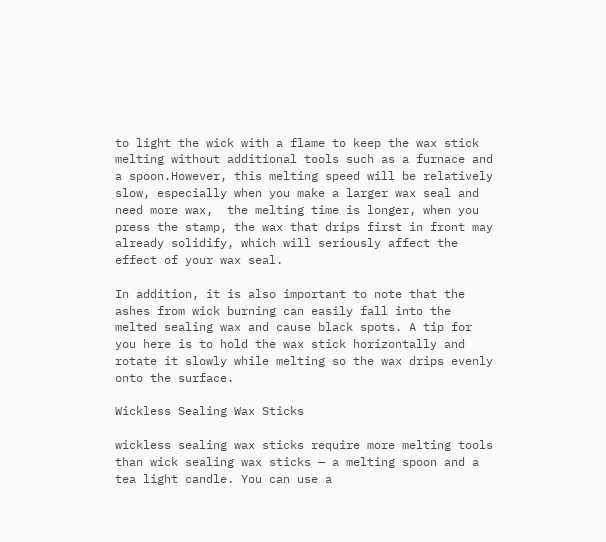to light the wick with a flame to keep the wax stick melting without additional tools such as a furnace and a spoon.However, this melting speed will be relatively slow, especially when you make a larger wax seal and need more wax,  the melting time is longer, when you press the stamp, the wax that drips first in front may already solidify, which will seriously affect the effect of your wax seal.

In addition, it is also important to note that the ashes from wick burning can easily fall into the melted sealing wax and cause black spots. A tip for you here is to hold the wax stick horizontally and rotate it slowly while melting so the wax drips evenly onto the surface.

Wickless Sealing Wax Sticks

wickless sealing wax sticks require more melting tools than wick sealing wax sticks — a melting spoon and a tea light candle. You can use a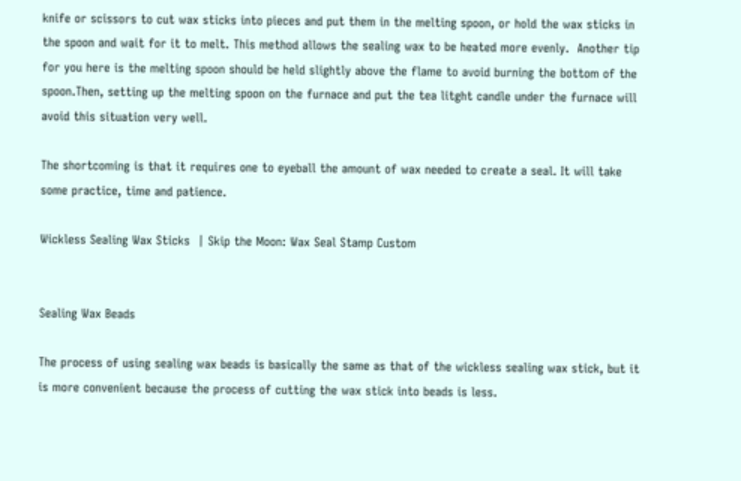knife or scissors to cut wax sticks into pieces and put them in the melting spoon, or hold the wax sticks in the spoon and wait for it to melt. This method allows the sealing wax to be heated more evenly.  Another tip for you here is the melting spoon should be held slightly above the flame to avoid burning the bottom of the spoon.Then, setting up the melting spoon on the furnace and put the tea litght candle under the furnace will avoid this situation very well.

The shortcoming is that it requires one to eyeball the amount of wax needed to create a seal. It will take some practice, time and patience.

Wickless Sealing Wax Sticks  | Skip the Moon: Wax Seal Stamp Custom


Sealing Wax Beads

The process of using sealing wax beads is basically the same as that of the wickless sealing wax stick, but it is more convenient because the process of cutting the wax stick into beads is less.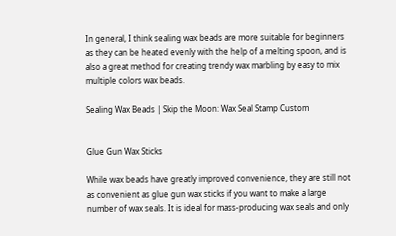In general, I think sealing wax beads are more suitable for beginners as they can be heated evenly with the help of a melting spoon, and is also a great method for creating trendy wax marbling by easy to mix multiple colors wax beads.

Sealing Wax Beads | Skip the Moon: Wax Seal Stamp Custom


Glue Gun Wax Sticks

While wax beads have greatly improved convenience, they are still not as convenient as glue gun wax sticks if you want to make a large number of wax seals. It is ideal for mass-producing wax seals and only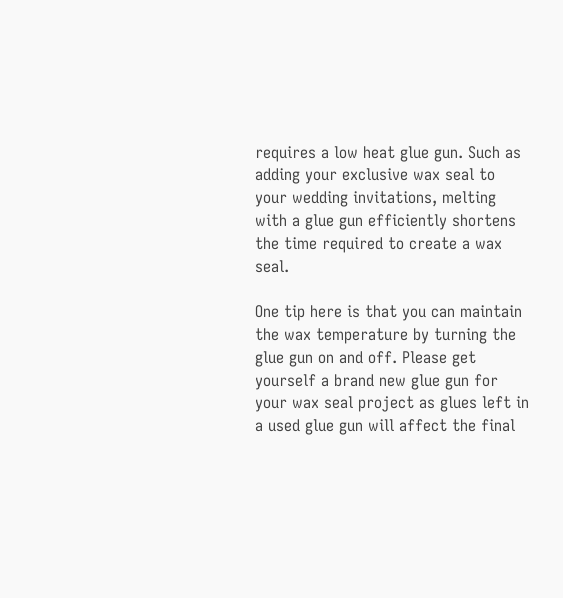requires a low heat glue gun. Such as adding your exclusive wax seal to your wedding invitations, melting with a glue gun efficiently shortens the time required to create a wax seal.

One tip here is that you can maintain the wax temperature by turning the glue gun on and off. Please get yourself a brand new glue gun for your wax seal project as glues left in a used glue gun will affect the final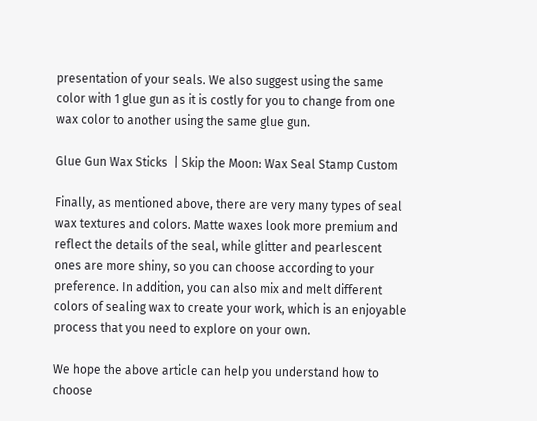presentation of your seals. We also suggest using the same color with 1 glue gun as it is costly for you to change from one wax color to another using the same glue gun.

Glue Gun Wax Sticks  | Skip the Moon: Wax Seal Stamp Custom

Finally, as mentioned above, there are very many types of seal wax textures and colors. Matte waxes look more premium and reflect the details of the seal, while glitter and pearlescent ones are more shiny, so you can choose according to your preference. In addition, you can also mix and melt different colors of sealing wax to create your work, which is an enjoyable process that you need to explore on your own.

We hope the above article can help you understand how to choose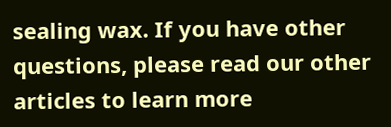sealing wax. If you have other questions, please read our other articles to learn more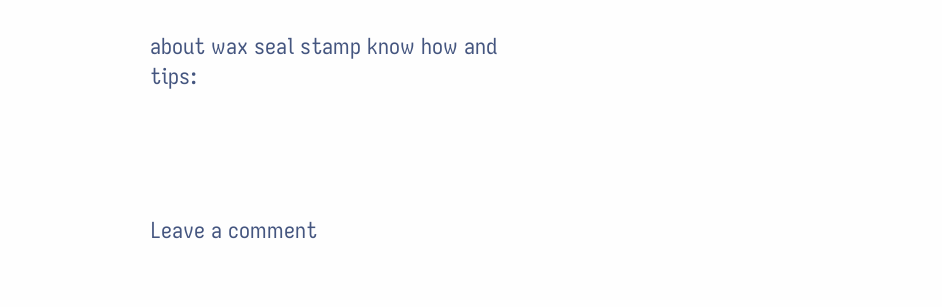about wax seal stamp know how and tips:




Leave a comment